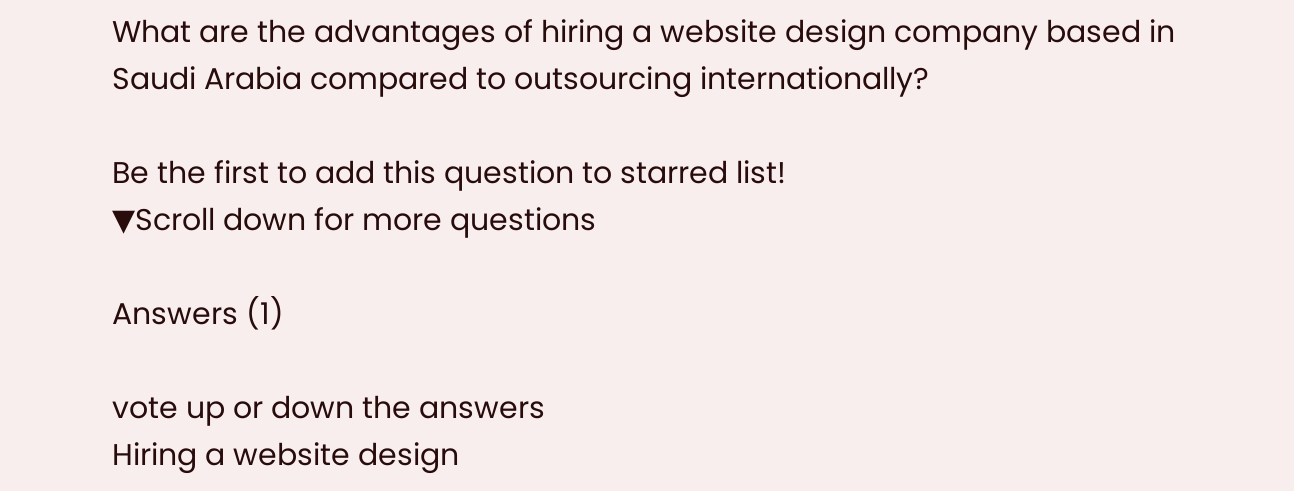What are the advantages of hiring a website design company based in Saudi Arabia compared to outsourcing internationally?

Be the first to add this question to starred list!
▼Scroll down for more questions

Answers (1)

vote up or down the answers
Hiring a website design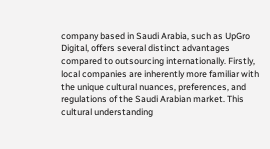company based in Saudi Arabia, such as UpGro Digital, offers several distinct advantages compared to outsourcing internationally. Firstly, local companies are inherently more familiar with the unique cultural nuances, preferences, and regulations of the Saudi Arabian market. This cultural understanding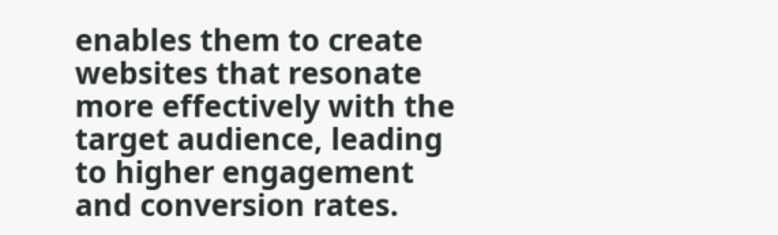enables them to create websites that resonate more effectively with the target audience, leading to higher engagement and conversion rates.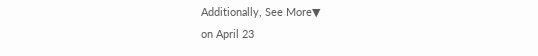Additionally, See More▼
on April 23